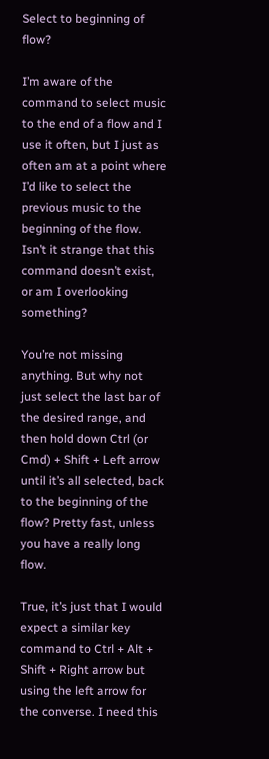Select to beginning of flow?

I’m aware of the command to select music to the end of a flow and I use it often, but I just as often am at a point where I’d like to select the previous music to the beginning of the flow. Isn’t it strange that this command doesn’t exist, or am I overlooking something?

You’re not missing anything. But why not just select the last bar of the desired range, and then hold down Ctrl (or Cmd) + Shift + Left arrow until it’s all selected, back to the beginning of the flow? Pretty fast, unless you have a really long flow.

True, it’s just that I would expect a similar key command to Ctrl + Alt + Shift + Right arrow but using the left arrow for the converse. I need this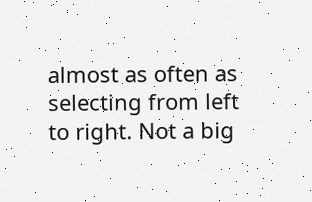almost as often as selecting from left to right. Not a big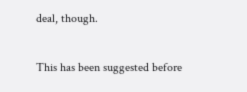deal, though.

This has been suggested before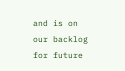and is on our backlog for future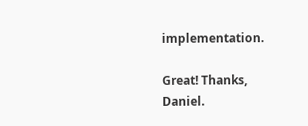implementation.

Great! Thanks, Daniel.